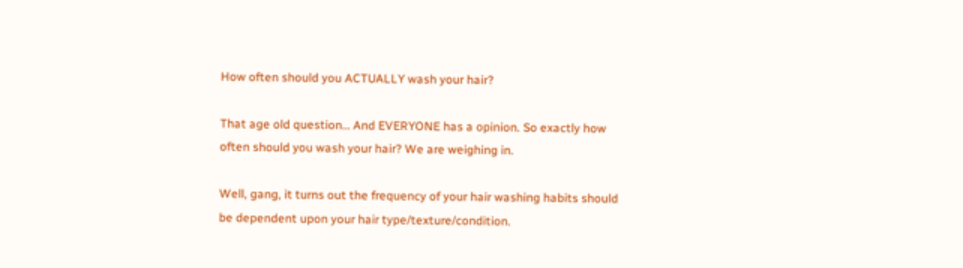How often should you ACTUALLY wash your hair?

That age old question… And EVERYONE has a opinion. So exactly how often should you wash your hair? We are weighing in.

Well, gang, it turns out the frequency of your hair washing habits should be dependent upon your hair type/texture/condition.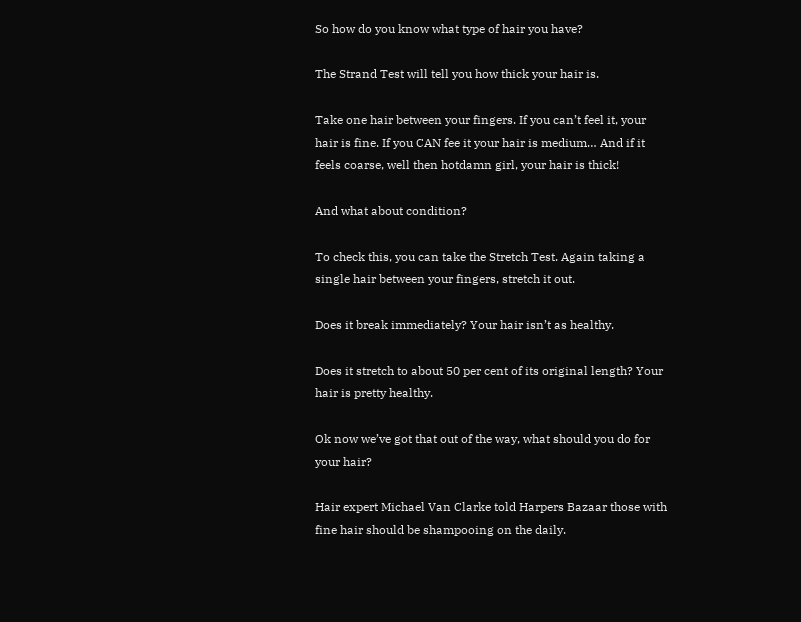So how do you know what type of hair you have?

The Strand Test will tell you how thick your hair is.

Take one hair between your fingers. If you can’t feel it, your hair is fine. If you CAN fee it your hair is medium… And if it feels coarse, well then hotdamn girl, your hair is thick!

And what about condition?

To check this, you can take the Stretch Test. Again taking a single hair between your fingers, stretch it out.

Does it break immediately? Your hair isn’t as healthy.

Does it stretch to about 50 per cent of its original length? Your hair is pretty healthy.

Ok now we’ve got that out of the way, what should you do for your hair?

Hair expert Michael Van Clarke told Harpers Bazaar those with fine hair should be shampooing on the daily.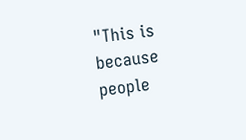"This is because people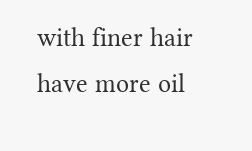with finer hair have more oil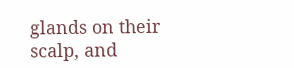glands on their scalp, and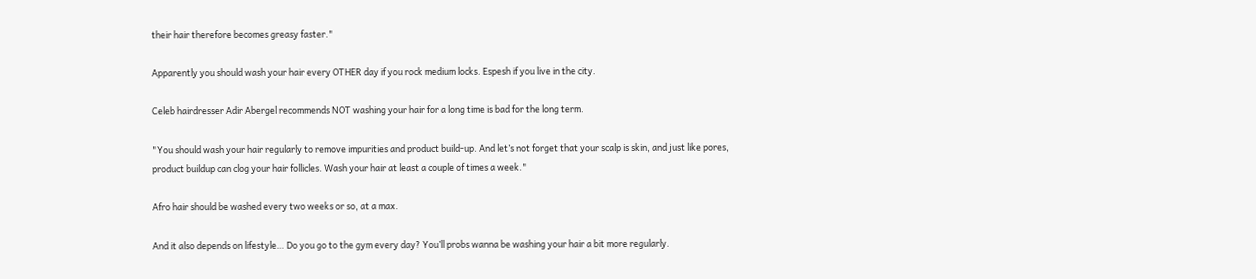their hair therefore becomes greasy faster."

Apparently you should wash your hair every OTHER day if you rock medium locks. Espesh if you live in the city.

Celeb hairdresser Adir Abergel recommends NOT washing your hair for a long time is bad for the long term.

"You should wash your hair regularly to remove impurities and product build-up. And let’s not forget that your scalp is skin, and just like pores, product buildup can clog your hair follicles. Wash your hair at least a couple of times a week."

Afro hair should be washed every two weeks or so, at a max.

And it also depends on lifestyle… Do you go to the gym every day? You’ll probs wanna be washing your hair a bit more regularly.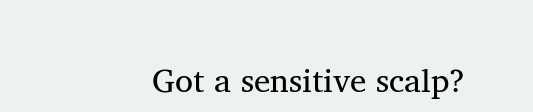Got a sensitive scalp?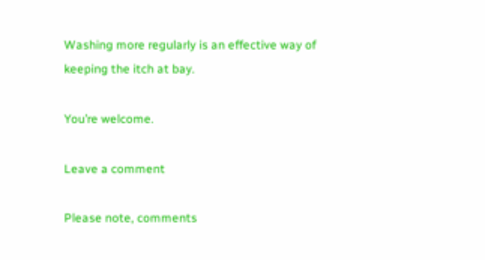Washing more regularly is an effective way of keeping the itch at bay.

You’re welcome.

Leave a comment

Please note, comments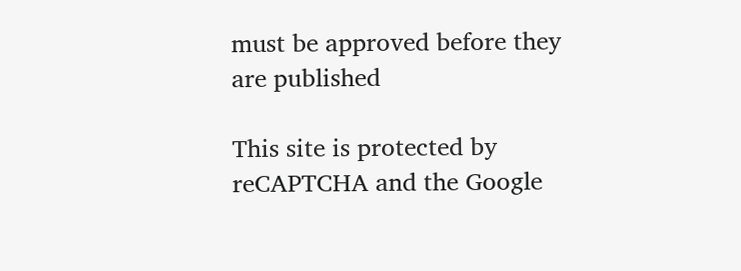must be approved before they are published

This site is protected by reCAPTCHA and the Google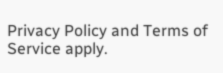Privacy Policy and Terms of Service apply.